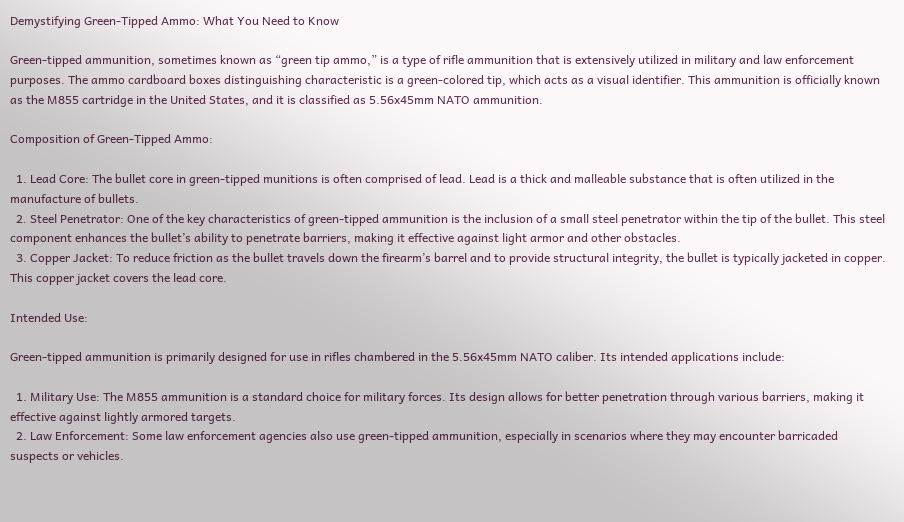Demystifying Green-Tipped Ammo: What You Need to Know

Green-tipped ammunition, sometimes known as “green tip ammo,” is a type of rifle ammunition that is extensively utilized in military and law enforcement purposes. The ammo cardboard boxes distinguishing characteristic is a green-colored tip, which acts as a visual identifier. This ammunition is officially known as the M855 cartridge in the United States, and it is classified as 5.56x45mm NATO ammunition.

Composition of Green-Tipped Ammo:

  1. Lead Core: The bullet core in green-tipped munitions is often comprised of lead. Lead is a thick and malleable substance that is often utilized in the manufacture of bullets.
  2. Steel Penetrator: One of the key characteristics of green-tipped ammunition is the inclusion of a small steel penetrator within the tip of the bullet. This steel component enhances the bullet’s ability to penetrate barriers, making it effective against light armor and other obstacles.
  3. Copper Jacket: To reduce friction as the bullet travels down the firearm’s barrel and to provide structural integrity, the bullet is typically jacketed in copper. This copper jacket covers the lead core.

Intended Use:

Green-tipped ammunition is primarily designed for use in rifles chambered in the 5.56x45mm NATO caliber. Its intended applications include:

  1. Military Use: The M855 ammunition is a standard choice for military forces. Its design allows for better penetration through various barriers, making it effective against lightly armored targets.
  2. Law Enforcement: Some law enforcement agencies also use green-tipped ammunition, especially in scenarios where they may encounter barricaded suspects or vehicles.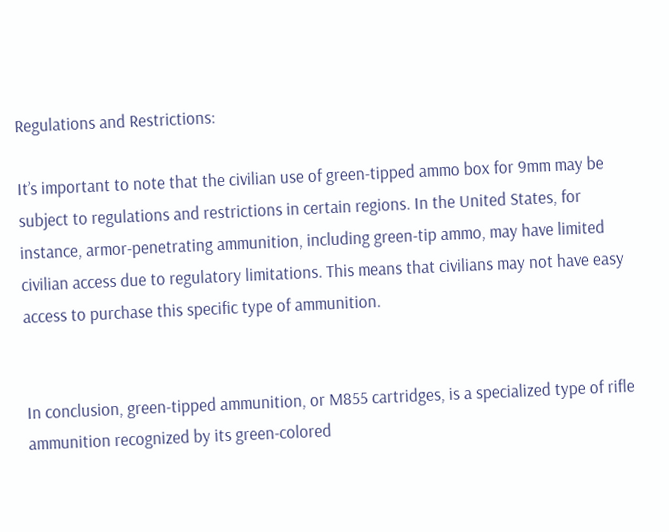Regulations and Restrictions:

It’s important to note that the civilian use of green-tipped ammo box for 9mm may be subject to regulations and restrictions in certain regions. In the United States, for instance, armor-penetrating ammunition, including green-tip ammo, may have limited civilian access due to regulatory limitations. This means that civilians may not have easy access to purchase this specific type of ammunition.


In conclusion, green-tipped ammunition, or M855 cartridges, is a specialized type of rifle ammunition recognized by its green-colored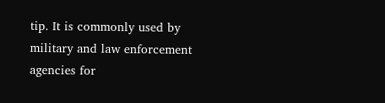tip. It is commonly used by military and law enforcement agencies for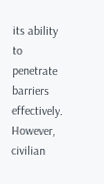its ability to penetrate barriers effectively. However, civilian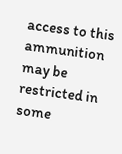access to this ammunition may be restricted in some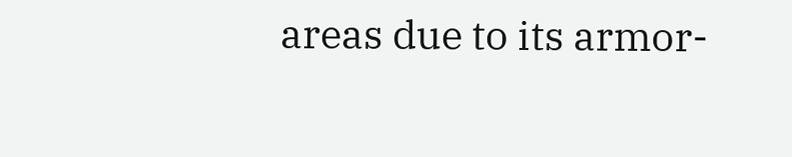areas due to its armor-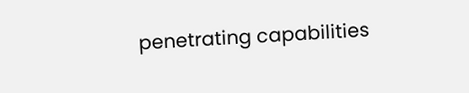penetrating capabilities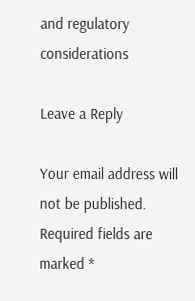and regulatory considerations

Leave a Reply

Your email address will not be published. Required fields are marked *